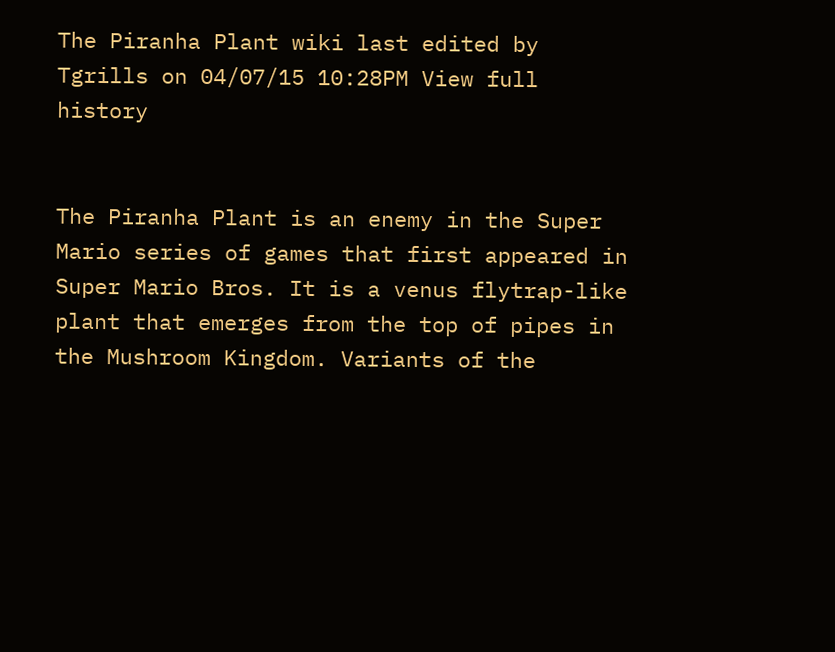The Piranha Plant wiki last edited by Tgrills on 04/07/15 10:28PM View full history


The Piranha Plant is an enemy in the Super Mario series of games that first appeared in Super Mario Bros. It is a venus flytrap-like plant that emerges from the top of pipes in the Mushroom Kingdom. Variants of the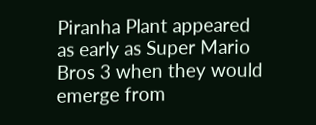Piranha Plant appeared as early as Super Mario Bros 3 when they would emerge from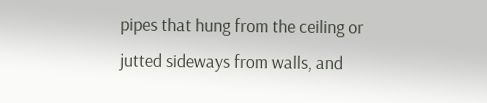pipes that hung from the ceiling or jutted sideways from walls, and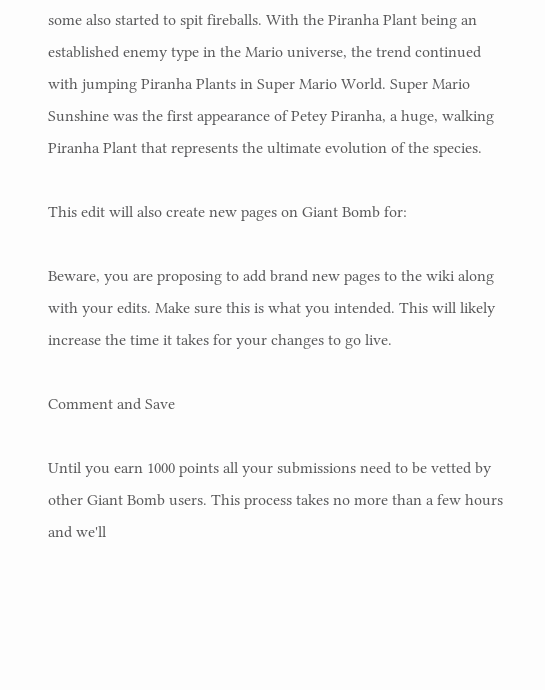some also started to spit fireballs. With the Piranha Plant being an established enemy type in the Mario universe, the trend continued with jumping Piranha Plants in Super Mario World. Super Mario Sunshine was the first appearance of Petey Piranha, a huge, walking Piranha Plant that represents the ultimate evolution of the species.

This edit will also create new pages on Giant Bomb for:

Beware, you are proposing to add brand new pages to the wiki along with your edits. Make sure this is what you intended. This will likely increase the time it takes for your changes to go live.

Comment and Save

Until you earn 1000 points all your submissions need to be vetted by other Giant Bomb users. This process takes no more than a few hours and we'll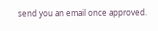send you an email once approved.